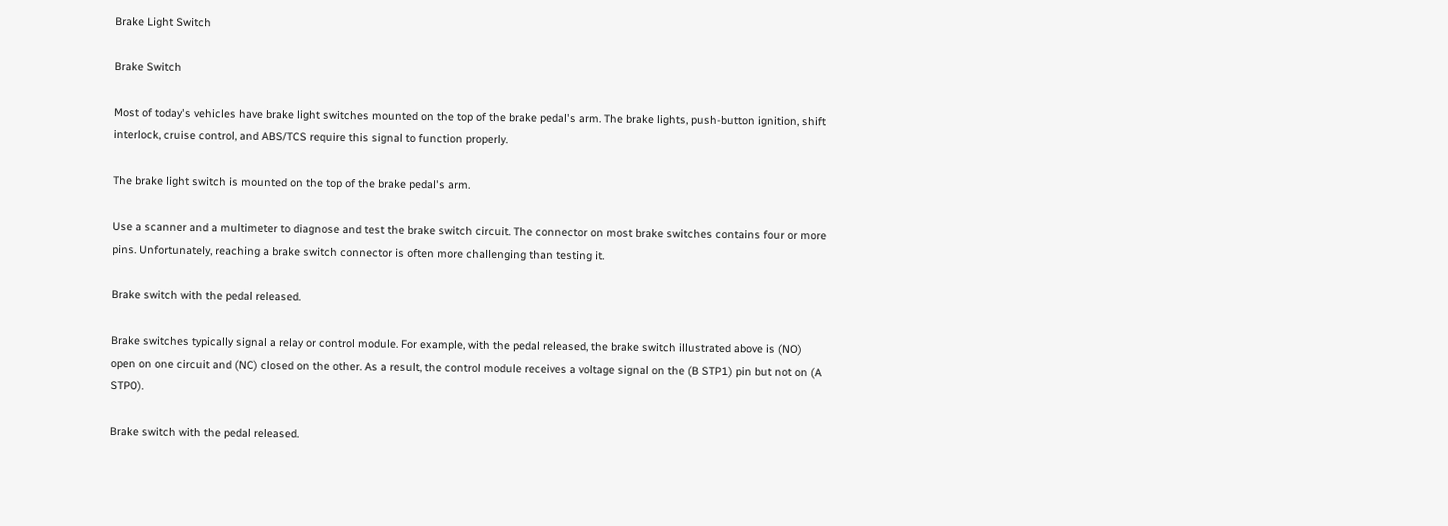Brake Light Switch

Brake Switch

Most of today's vehicles have brake light switches mounted on the top of the brake pedal's arm. The brake lights, push-button ignition, shift interlock, cruise control, and ABS/TCS require this signal to function properly.

The brake light switch is mounted on the top of the brake pedal's arm.

Use a scanner and a multimeter to diagnose and test the brake switch circuit. The connector on most brake switches contains four or more pins. Unfortunately, reaching a brake switch connector is often more challenging than testing it.

Brake switch with the pedal released.

Brake switches typically signal a relay or control module. For example, with the pedal released, the brake switch illustrated above is (NO) open on one circuit and (NC) closed on the other. As a result, the control module receives a voltage signal on the (B STP1) pin but not on (A STP0).

Brake switch with the pedal released.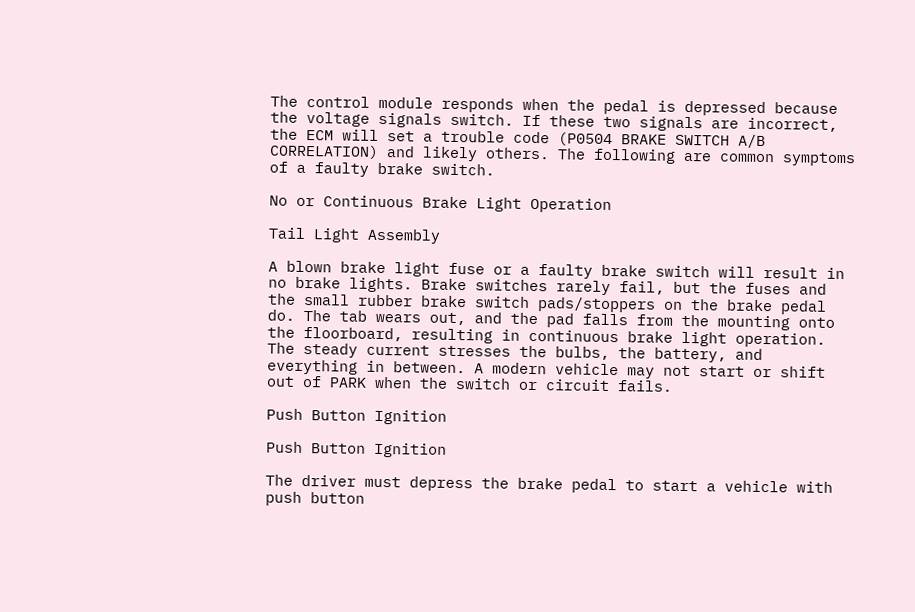The control module responds when the pedal is depressed because the voltage signals switch. If these two signals are incorrect, the ECM will set a trouble code (P0504 BRAKE SWITCH A/B CORRELATION) and likely others. The following are common symptoms of a faulty brake switch.

No or Continuous Brake Light Operation

Tail Light Assembly

A blown brake light fuse or a faulty brake switch will result in no brake lights. Brake switches rarely fail, but the fuses and the small rubber brake switch pads/stoppers on the brake pedal do. The tab wears out, and the pad falls from the mounting onto the floorboard, resulting in continuous brake light operation. The steady current stresses the bulbs, the battery, and everything in between. A modern vehicle may not start or shift out of PARK when the switch or circuit fails.

Push Button Ignition

Push Button Ignition

The driver must depress the brake pedal to start a vehicle with push button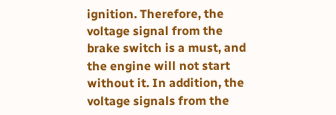ignition. Therefore, the voltage signal from the brake switch is a must, and the engine will not start without it. In addition, the voltage signals from the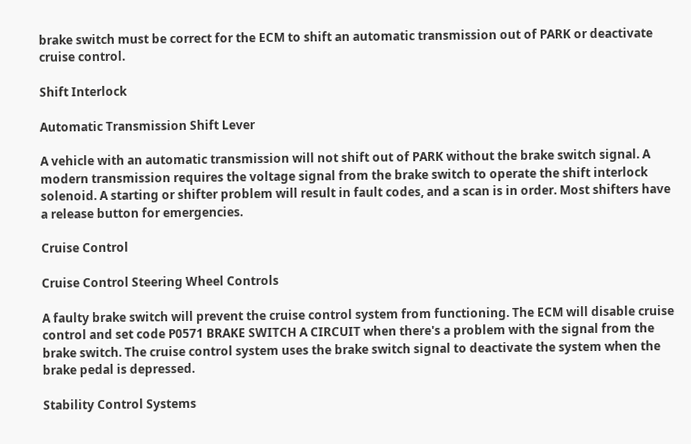brake switch must be correct for the ECM to shift an automatic transmission out of PARK or deactivate cruise control.

Shift Interlock

Automatic Transmission Shift Lever

A vehicle with an automatic transmission will not shift out of PARK without the brake switch signal. A modern transmission requires the voltage signal from the brake switch to operate the shift interlock solenoid. A starting or shifter problem will result in fault codes, and a scan is in order. Most shifters have a release button for emergencies.

Cruise Control

Cruise Control Steering Wheel Controls

A faulty brake switch will prevent the cruise control system from functioning. The ECM will disable cruise control and set code P0571 BRAKE SWITCH A CIRCUIT when there's a problem with the signal from the brake switch. The cruise control system uses the brake switch signal to deactivate the system when the brake pedal is depressed.

Stability Control Systems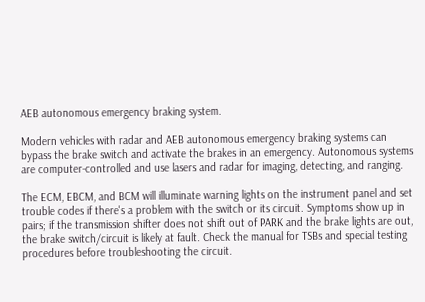AEB autonomous emergency braking system.

Modern vehicles with radar and AEB autonomous emergency braking systems can bypass the brake switch and activate the brakes in an emergency. Autonomous systems are computer-controlled and use lasers and radar for imaging, detecting, and ranging.

The ECM, EBCM, and BCM will illuminate warning lights on the instrument panel and set trouble codes if there's a problem with the switch or its circuit. Symptoms show up in pairs; if the transmission shifter does not shift out of PARK and the brake lights are out, the brake switch/circuit is likely at fault. Check the manual for TSBs and special testing procedures before troubleshooting the circuit.